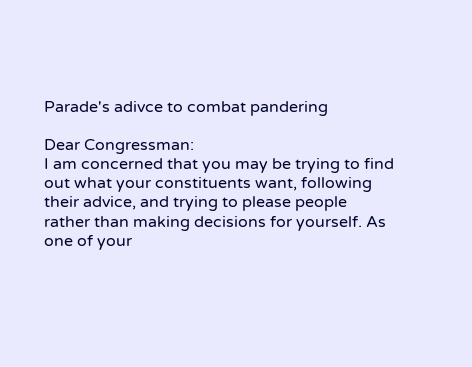Parade's adivce to combat pandering

Dear Congressman:
I am concerned that you may be trying to find out what your constituents want, following their advice, and trying to please people rather than making decisions for yourself. As one of your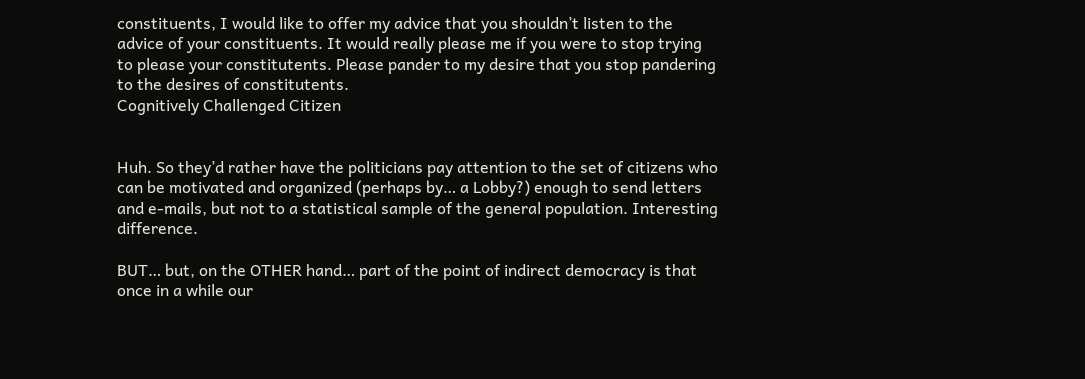constituents, I would like to offer my advice that you shouldn’t listen to the advice of your constituents. It would really please me if you were to stop trying to please your constitutents. Please pander to my desire that you stop pandering to the desires of constitutents.
Cognitively Challenged Citizen


Huh. So they’d rather have the politicians pay attention to the set of citizens who can be motivated and organized (perhaps by… a Lobby?) enough to send letters and e-mails, but not to a statistical sample of the general population. Interesting difference.

BUT… but, on the OTHER hand… part of the point of indirect democracy is that once in a while our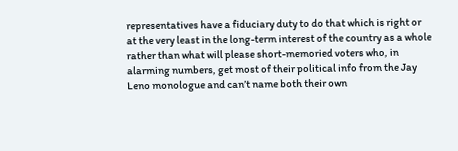representatives have a fiduciary duty to do that which is right or at the very least in the long-term interest of the country as a whole rather than what will please short-memoried voters who, in alarming numbers, get most of their political info from the Jay Leno monologue and can’t name both their own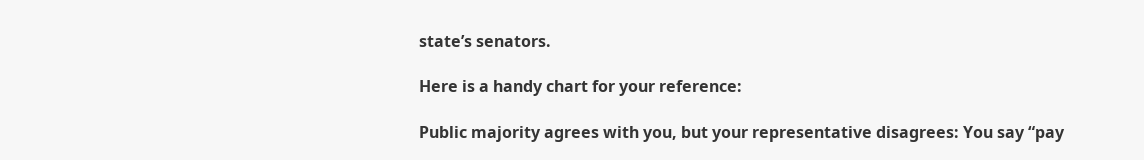state’s senators.

Here is a handy chart for your reference:

Public majority agrees with you, but your representative disagrees: You say “pay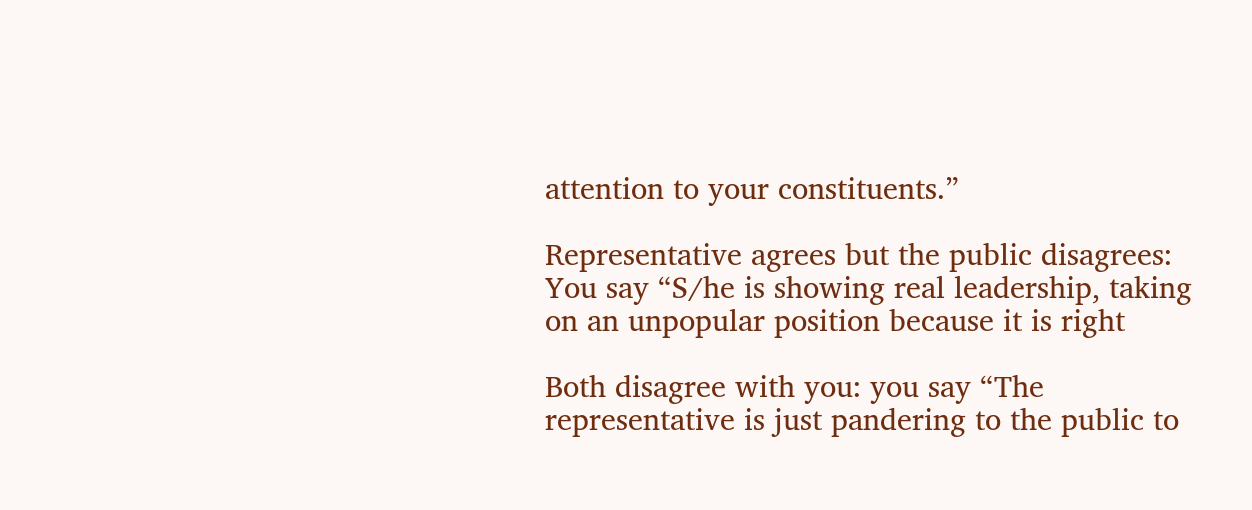attention to your constituents.”

Representative agrees but the public disagrees: You say “S/he is showing real leadership, taking on an unpopular position because it is right

Both disagree with you: you say “The representative is just pandering to the public to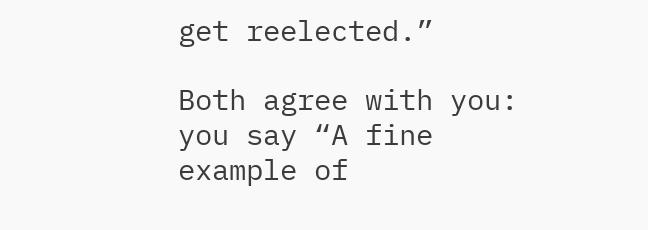get reelected.”

Both agree with you: you say “A fine example of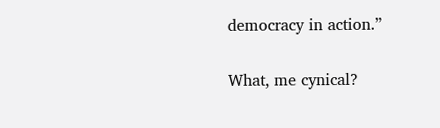democracy in action.”

What, me cynical?